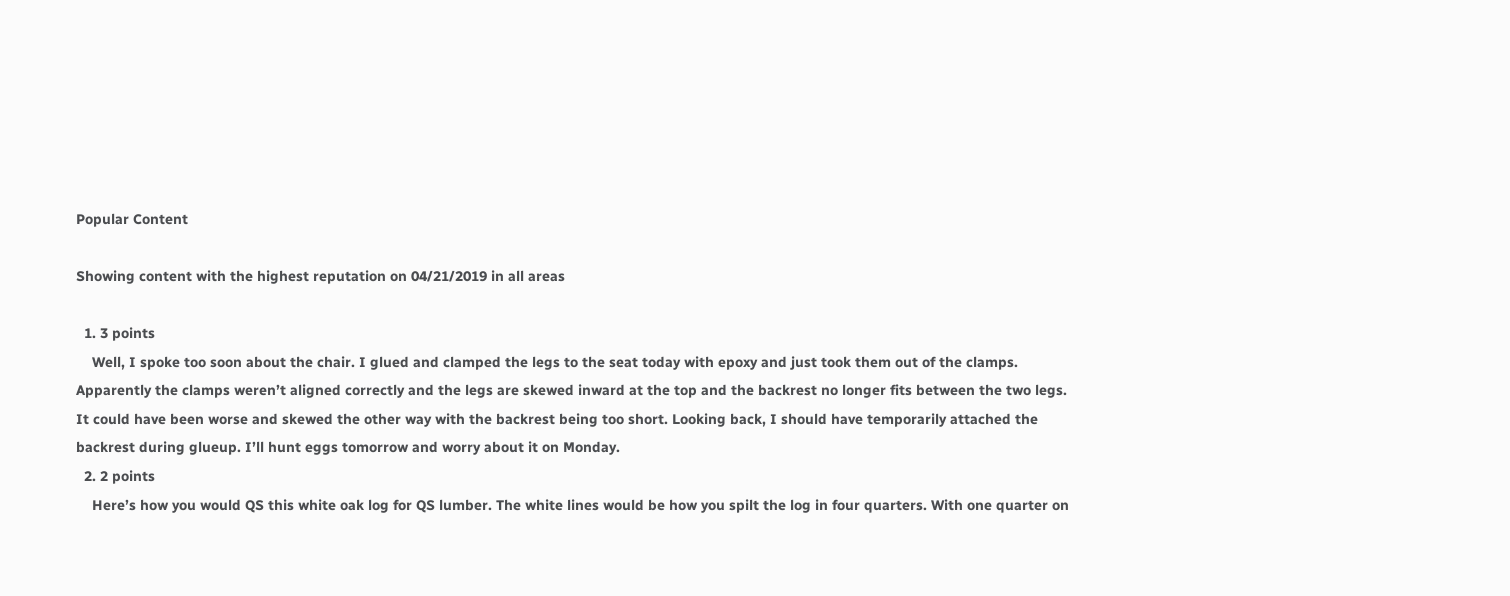Popular Content

Showing content with the highest reputation on 04/21/2019 in all areas

  1. 3 points
    Well, I spoke too soon about the chair. I glued and clamped the legs to the seat today with epoxy and just took them out of the clamps. Apparently the clamps weren’t aligned correctly and the legs are skewed inward at the top and the backrest no longer fits between the two legs. It could have been worse and skewed the other way with the backrest being too short. Looking back, I should have temporarily attached the backrest during glueup. I’ll hunt eggs tomorrow and worry about it on Monday.
  2. 2 points
    Here’s how you would QS this white oak log for QS lumber. The white lines would be how you spilt the log in four quarters. With one quarter on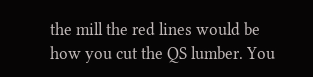the mill the red lines would be how you cut the QS lumber. You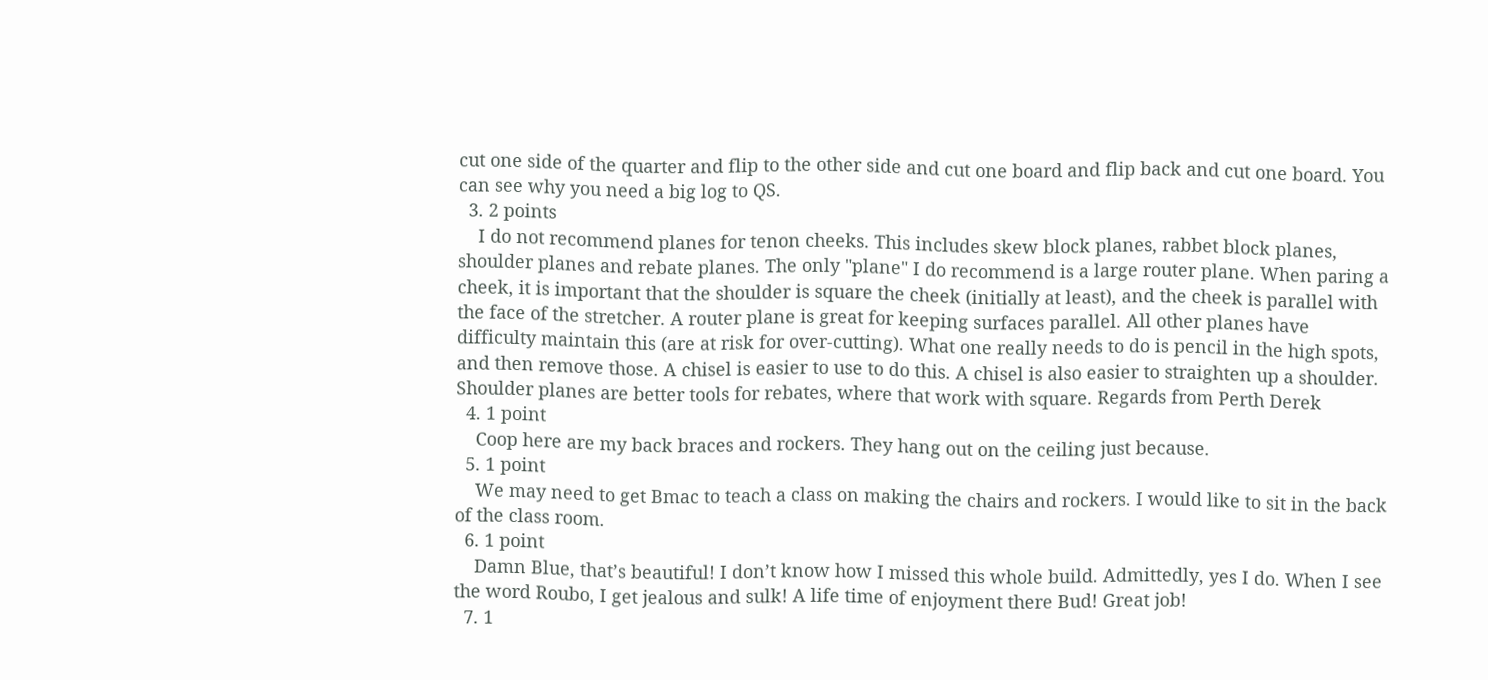cut one side of the quarter and flip to the other side and cut one board and flip back and cut one board. You can see why you need a big log to QS.
  3. 2 points
    I do not recommend planes for tenon cheeks. This includes skew block planes, rabbet block planes, shoulder planes and rebate planes. The only "plane" I do recommend is a large router plane. When paring a cheek, it is important that the shoulder is square the cheek (initially at least), and the cheek is parallel with the face of the stretcher. A router plane is great for keeping surfaces parallel. All other planes have difficulty maintain this (are at risk for over-cutting). What one really needs to do is pencil in the high spots, and then remove those. A chisel is easier to use to do this. A chisel is also easier to straighten up a shoulder. Shoulder planes are better tools for rebates, where that work with square. Regards from Perth Derek
  4. 1 point
    Coop here are my back braces and rockers. They hang out on the ceiling just because.
  5. 1 point
    We may need to get Bmac to teach a class on making the chairs and rockers. I would like to sit in the back of the class room.
  6. 1 point
    Damn Blue, that’s beautiful! I don’t know how I missed this whole build. Admittedly, yes I do. When I see the word Roubo, I get jealous and sulk! A life time of enjoyment there Bud! Great job!
  7. 1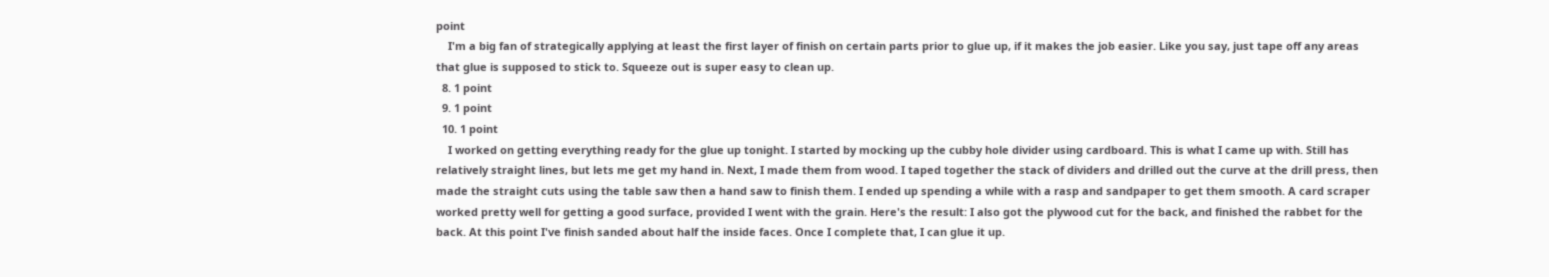point
    I'm a big fan of strategically applying at least the first layer of finish on certain parts prior to glue up, if it makes the job easier. Like you say, just tape off any areas that glue is supposed to stick to. Squeeze out is super easy to clean up.
  8. 1 point
  9. 1 point
  10. 1 point
    I worked on getting everything ready for the glue up tonight. I started by mocking up the cubby hole divider using cardboard. This is what I came up with. Still has relatively straight lines, but lets me get my hand in. Next, I made them from wood. I taped together the stack of dividers and drilled out the curve at the drill press, then made the straight cuts using the table saw then a hand saw to finish them. I ended up spending a while with a rasp and sandpaper to get them smooth. A card scraper worked pretty well for getting a good surface, provided I went with the grain. Here's the result: I also got the plywood cut for the back, and finished the rabbet for the back. At this point I've finish sanded about half the inside faces. Once I complete that, I can glue it up.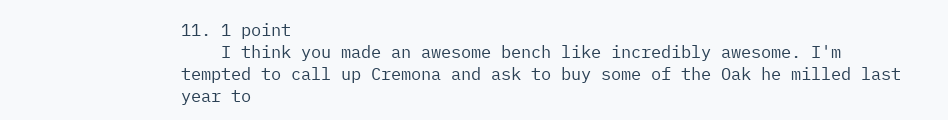11. 1 point
    I think you made an awesome bench like incredibly awesome. I'm tempted to call up Cremona and ask to buy some of the Oak he milled last year to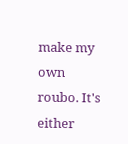make my own roubo. It's either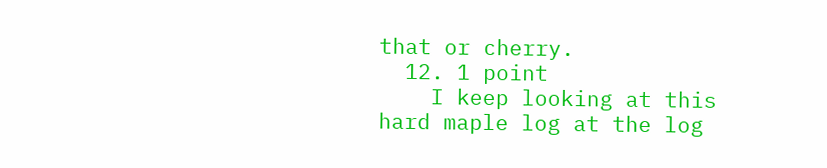that or cherry.
  12. 1 point
    I keep looking at this hard maple log at the log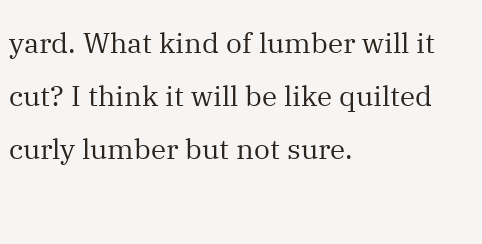yard. What kind of lumber will it cut? I think it will be like quilted curly lumber but not sure.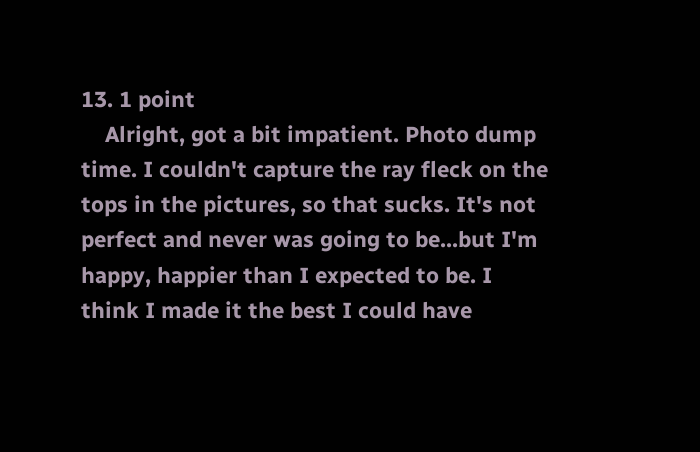13. 1 point
    Alright, got a bit impatient. Photo dump time. I couldn't capture the ray fleck on the tops in the pictures, so that sucks. It's not perfect and never was going to be...but I'm happy, happier than I expected to be. I think I made it the best I could have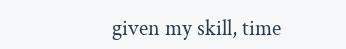given my skill, time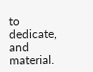to dedicate, and material.